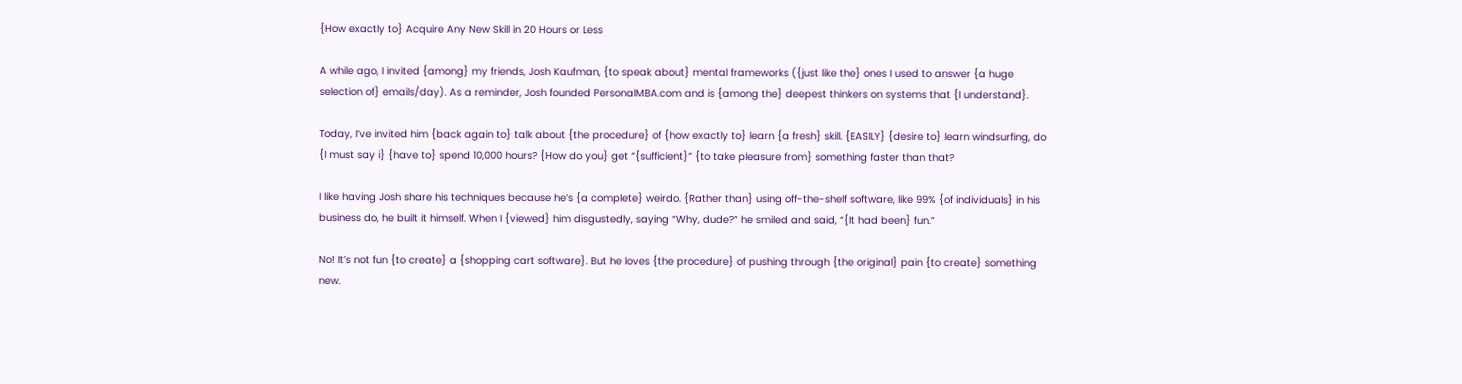{How exactly to} Acquire Any New Skill in 20 Hours or Less

A while ago, I invited {among} my friends, Josh Kaufman, {to speak about} mental frameworks ({just like the} ones I used to answer {a huge selection of} emails/day). As a reminder, Josh founded PersonalMBA.com and is {among the} deepest thinkers on systems that {I understand}.

Today, I’ve invited him {back again to} talk about {the procedure} of {how exactly to} learn {a fresh} skill. {EASILY} {desire to} learn windsurfing, do {I must say i} {have to} spend 10,000 hours? {How do you} get “{sufficient}” {to take pleasure from} something faster than that?

I like having Josh share his techniques because he’s {a complete} weirdo. {Rather than} using off-the-shelf software, like 99% {of individuals} in his business do, he built it himself. When I {viewed} him disgustedly, saying “Why, dude?” he smiled and said, “{It had been} fun.”

No! It’s not fun {to create} a {shopping cart software}. But he loves {the procedure} of pushing through {the original} pain {to create} something new.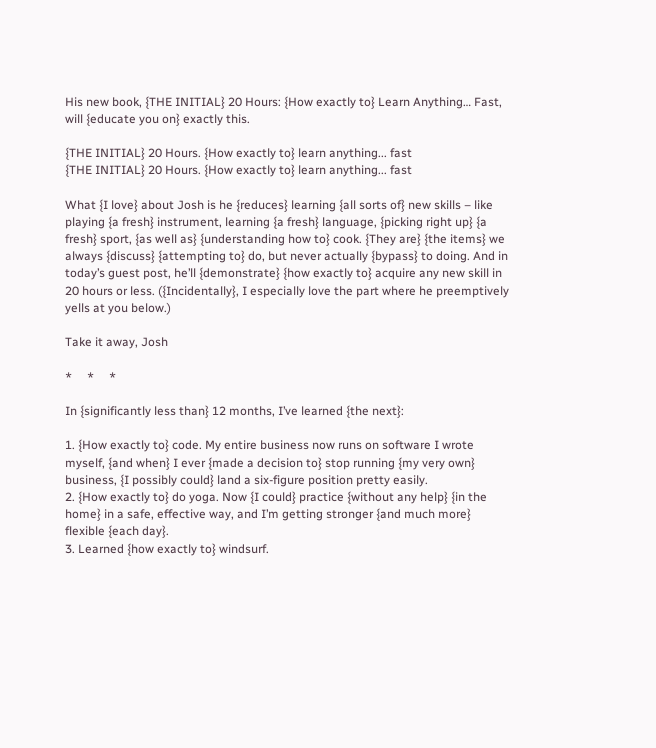His new book, {THE INITIAL} 20 Hours: {How exactly to} Learn Anything… Fast, will {educate you on} exactly this.

{THE INITIAL} 20 Hours. {How exactly to} learn anything... fast
{THE INITIAL} 20 Hours. {How exactly to} learn anything... fast

What {I love} about Josh is he {reduces} learning {all sorts of} new skills – like playing {a fresh} instrument, learning {a fresh} language, {picking right up} {a fresh} sport, {as well as} {understanding how to} cook. {They are} {the items} we always {discuss} {attempting to} do, but never actually {bypass} to doing. And in today’s guest post, he’ll {demonstrate} {how exactly to} acquire any new skill in 20 hours or less. ({Incidentally}, I especially love the part where he preemptively yells at you below.)

Take it away, Josh

*     *     *

In {significantly less than} 12 months, I’ve learned {the next}:

1. {How exactly to} code. My entire business now runs on software I wrote myself, {and when} I ever {made a decision to} stop running {my very own} business, {I possibly could} land a six-figure position pretty easily.
2. {How exactly to} do yoga. Now {I could} practice {without any help} {in the home} in a safe, effective way, and I’m getting stronger {and much more} flexible {each day}.
3. Learned {how exactly to} windsurf.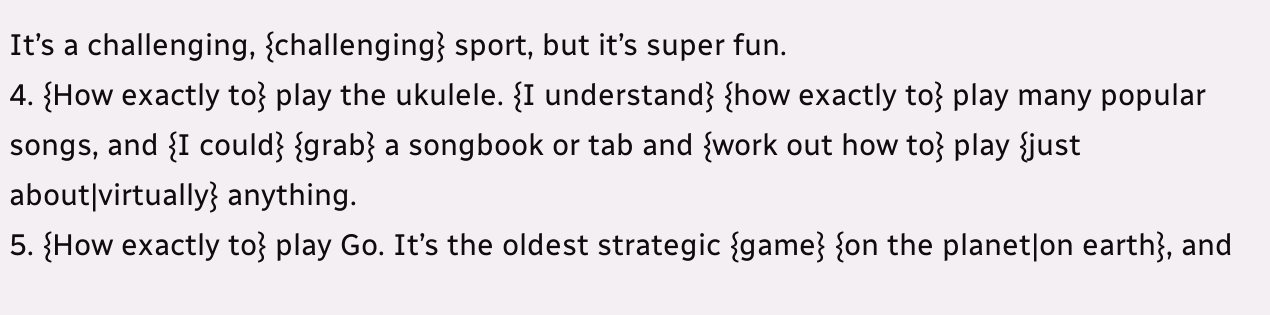It’s a challenging, {challenging} sport, but it’s super fun.
4. {How exactly to} play the ukulele. {I understand} {how exactly to} play many popular songs, and {I could} {grab} a songbook or tab and {work out how to} play {just about|virtually} anything.
5. {How exactly to} play Go. It’s the oldest strategic {game} {on the planet|on earth}, and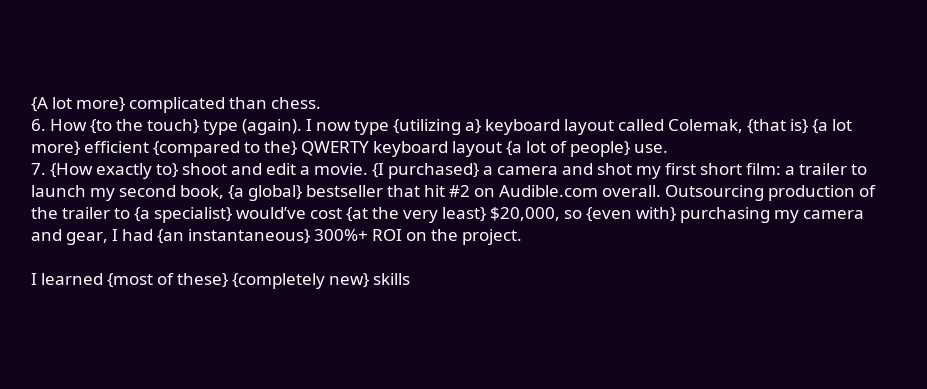{A lot more} complicated than chess.
6. How {to the touch} type (again). I now type {utilizing a} keyboard layout called Colemak, {that is} {a lot more} efficient {compared to the} QWERTY keyboard layout {a lot of people} use.
7. {How exactly to} shoot and edit a movie. {I purchased} a camera and shot my first short film: a trailer to launch my second book, {a global} bestseller that hit #2 on Audible.com overall. Outsourcing production of the trailer to {a specialist} would’ve cost {at the very least} $20,000, so {even with} purchasing my camera and gear, I had {an instantaneous} 300%+ ROI on the project.

I learned {most of these} {completely new} skills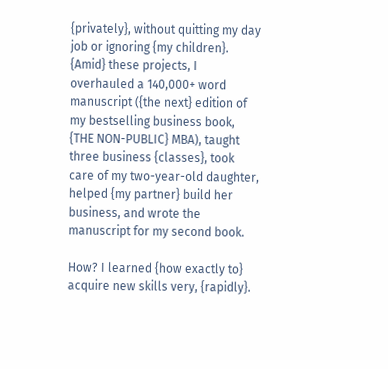{privately}, without quitting my day job or ignoring {my children}. {Amid} these projects, I overhauled a 140,000+ word manuscript ({the next} edition of my bestselling business book, {THE NON-PUBLIC} MBA), taught three business {classes}, took care of my two-year-old daughter, helped {my partner} build her business, and wrote the manuscript for my second book.

How? I learned {how exactly to} acquire new skills very, {rapidly}.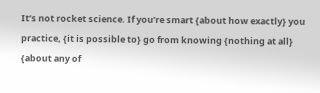It’s not rocket science. If you’re smart {about how exactly} you practice, {it is possible to} go from knowing {nothing at all} {about any of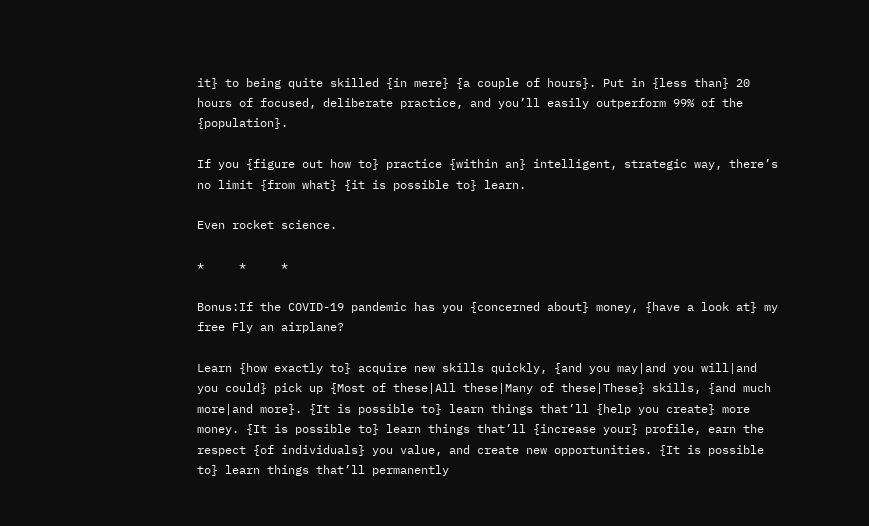it} to being quite skilled {in mere} {a couple of hours}. Put in {less than} 20 hours of focused, deliberate practice, and you’ll easily outperform 99% of the {population}.

If you {figure out how to} practice {within an} intelligent, strategic way, there’s no limit {from what} {it is possible to} learn.

Even rocket science.

*     *     *

Bonus:If the COVID-19 pandemic has you {concerned about} money, {have a look at} my free Fly an airplane?

Learn {how exactly to} acquire new skills quickly, {and you may|and you will|and you could} pick up {Most of these|All these|Many of these|These} skills, {and much more|and more}. {It is possible to} learn things that’ll {help you create} more money. {It is possible to} learn things that’ll {increase your} profile, earn the respect {of individuals} you value, and create new opportunities. {It is possible to} learn things that’ll permanently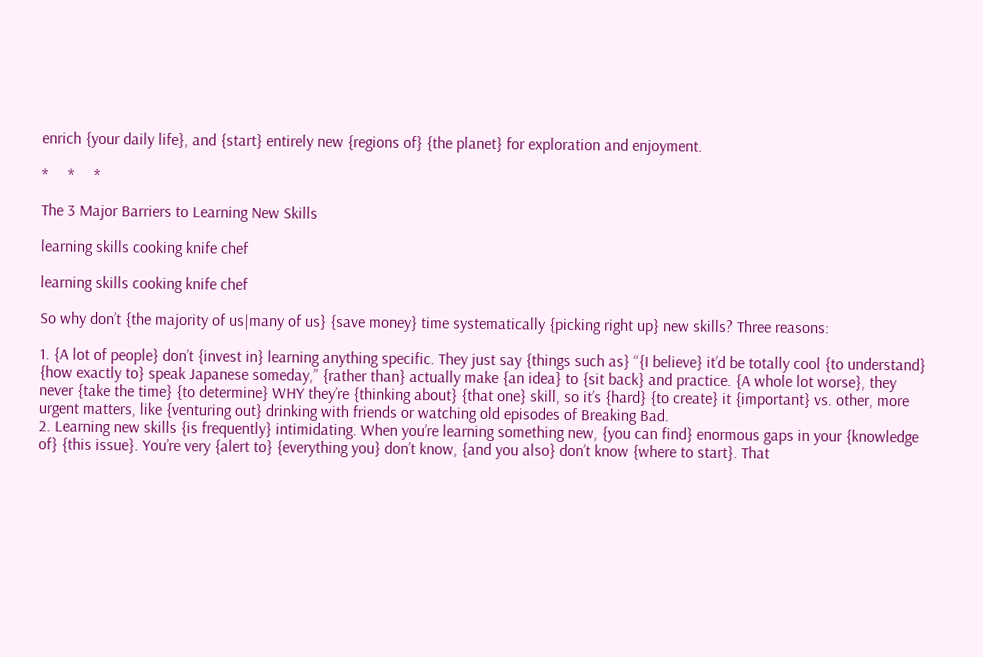enrich {your daily life}, and {start} entirely new {regions of} {the planet} for exploration and enjoyment.

*     *     *

The 3 Major Barriers to Learning New Skills

learning skills cooking knife chef

learning skills cooking knife chef

So why don’t {the majority of us|many of us} {save money} time systematically {picking right up} new skills? Three reasons:

1. {A lot of people} don’t {invest in} learning anything specific. They just say {things such as} “{I believe} it’d be totally cool {to understand} {how exactly to} speak Japanese someday,” {rather than} actually make {an idea} to {sit back} and practice. {A whole lot worse}, they never {take the time} {to determine} WHY they’re {thinking about} {that one} skill, so it’s {hard} {to create} it {important} vs. other, more urgent matters, like {venturing out} drinking with friends or watching old episodes of Breaking Bad.
2. Learning new skills {is frequently} intimidating. When you’re learning something new, {you can find} enormous gaps in your {knowledge of} {this issue}. You’re very {alert to} {everything you} don’t know, {and you also} don’t know {where to start}. That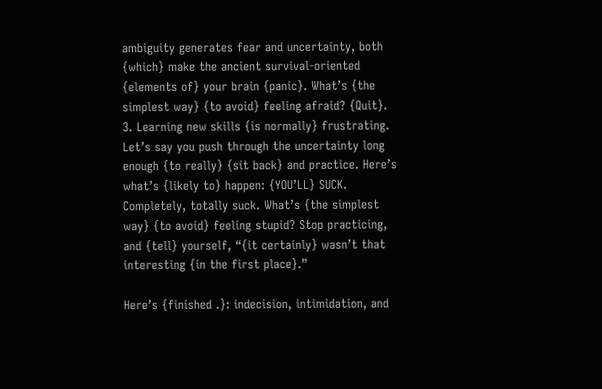ambiguity generates fear and uncertainty, both {which} make the ancient survival-oriented {elements of} your brain {panic}. What’s {the simplest way} {to avoid} feeling afraid? {Quit}.
3. Learning new skills {is normally} frustrating. Let’s say you push through the uncertainty long enough {to really} {sit back} and practice. Here’s what’s {likely to} happen: {YOU’LL} SUCK. Completely, totally suck. What’s {the simplest way} {to avoid} feeling stupid? Stop practicing, and {tell} yourself, “{it certainly} wasn’t that interesting {in the first place}.”

Here’s {finished .}: indecision, intimidation, and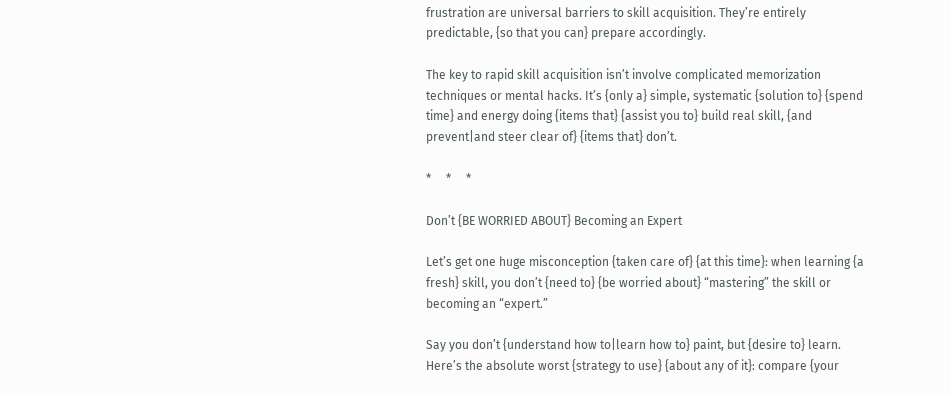frustration are universal barriers to skill acquisition. They’re entirely predictable, {so that you can} prepare accordingly.

The key to rapid skill acquisition isn’t involve complicated memorization techniques or mental hacks. It’s {only a} simple, systematic {solution to} {spend time} and energy doing {items that} {assist you to} build real skill, {and prevent|and steer clear of} {items that} don’t.

*     *     *

Don’t {BE WORRIED ABOUT} Becoming an Expert

Let’s get one huge misconception {taken care of} {at this time}: when learning {a fresh} skill, you don’t {need to} {be worried about} “mastering” the skill or becoming an “expert.”

Say you don’t {understand how to|learn how to} paint, but {desire to} learn. Here’s the absolute worst {strategy to use} {about any of it}: compare {your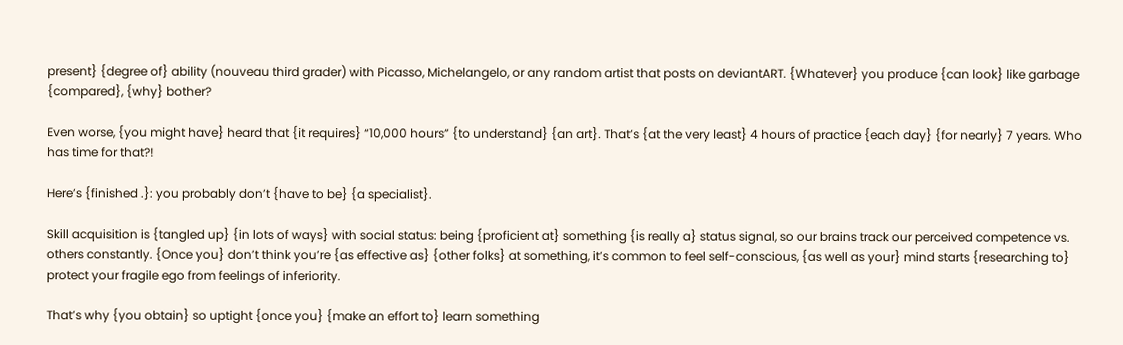present} {degree of} ability (nouveau third grader) with Picasso, Michelangelo, or any random artist that posts on deviantART. {Whatever} you produce {can look} like garbage {compared}, {why} bother?

Even worse, {you might have} heard that {it requires} “10,000 hours” {to understand} {an art}. That’s {at the very least} 4 hours of practice {each day} {for nearly} 7 years. Who has time for that?!

Here’s {finished .}: you probably don’t {have to be} {a specialist}.

Skill acquisition is {tangled up} {in lots of ways} with social status: being {proficient at} something {is really a} status signal, so our brains track our perceived competence vs. others constantly. {Once you} don’t think you’re {as effective as} {other folks} at something, it’s common to feel self-conscious, {as well as your} mind starts {researching to} protect your fragile ego from feelings of inferiority.

That’s why {you obtain} so uptight {once you} {make an effort to} learn something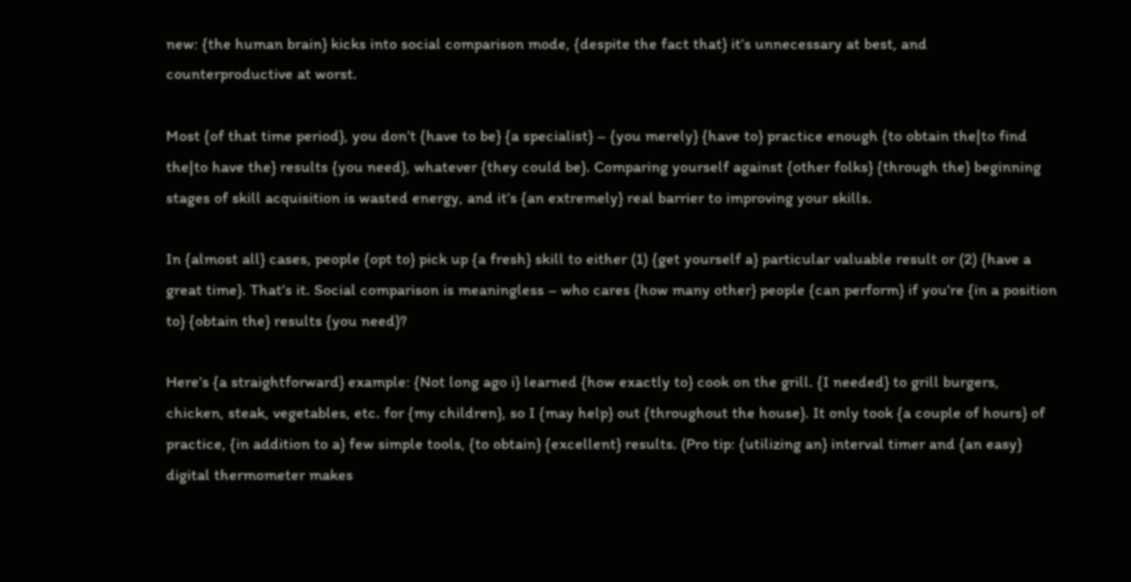new: {the human brain} kicks into social comparison mode, {despite the fact that} it’s unnecessary at best, and counterproductive at worst.

Most {of that time period}, you don’t {have to be} {a specialist} – {you merely} {have to} practice enough {to obtain the|to find the|to have the} results {you need}, whatever {they could be}. Comparing yourself against {other folks} {through the} beginning stages of skill acquisition is wasted energy, and it’s {an extremely} real barrier to improving your skills.

In {almost all} cases, people {opt to} pick up {a fresh} skill to either (1) {get yourself a} particular valuable result or (2) {have a great time}. That’s it. Social comparison is meaningless – who cares {how many other} people {can perform} if you’re {in a position to} {obtain the} results {you need}?

Here’s {a straightforward} example: {Not long ago i} learned {how exactly to} cook on the grill. {I needed} to grill burgers, chicken, steak, vegetables, etc. for {my children}, so I {may help} out {throughout the house}. It only took {a couple of hours} of practice, {in addition to a} few simple tools, {to obtain} {excellent} results. (Pro tip: {utilizing an} interval timer and {an easy} digital thermometer makes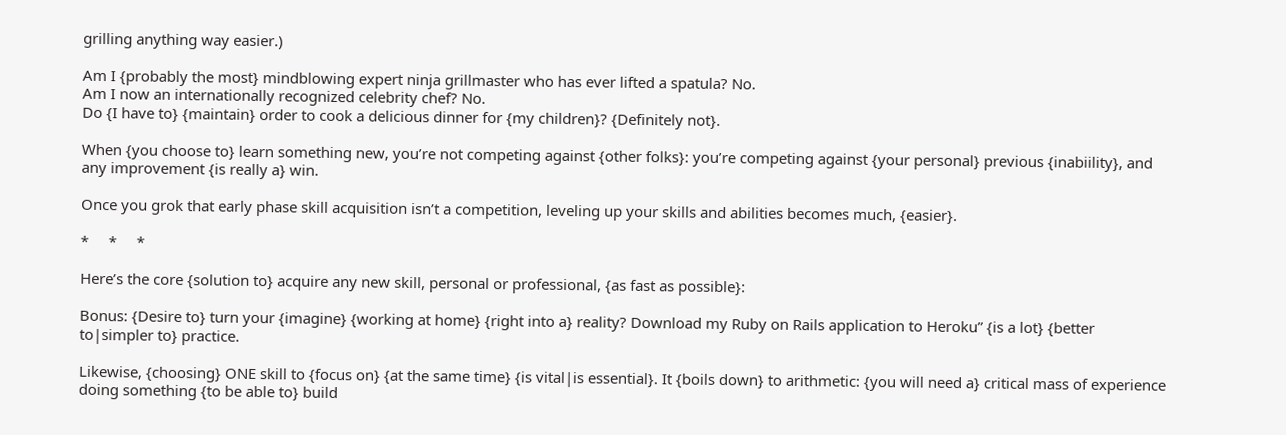grilling anything way easier.)

Am I {probably the most} mindblowing expert ninja grillmaster who has ever lifted a spatula? No.
Am I now an internationally recognized celebrity chef? No.
Do {I have to} {maintain} order to cook a delicious dinner for {my children}? {Definitely not}.

When {you choose to} learn something new, you’re not competing against {other folks}: you’re competing against {your personal} previous {inabiility}, and any improvement {is really a} win.

Once you grok that early phase skill acquisition isn’t a competition, leveling up your skills and abilities becomes much, {easier}.

*     *     *

Here’s the core {solution to} acquire any new skill, personal or professional, {as fast as possible}:

Bonus: {Desire to} turn your {imagine} {working at home} {right into a} reality? Download my Ruby on Rails application to Heroku” {is a lot} {better to|simpler to} practice.

Likewise, {choosing} ONE skill to {focus on} {at the same time} {is vital|is essential}. It {boils down} to arithmetic: {you will need a} critical mass of experience doing something {to be able to} build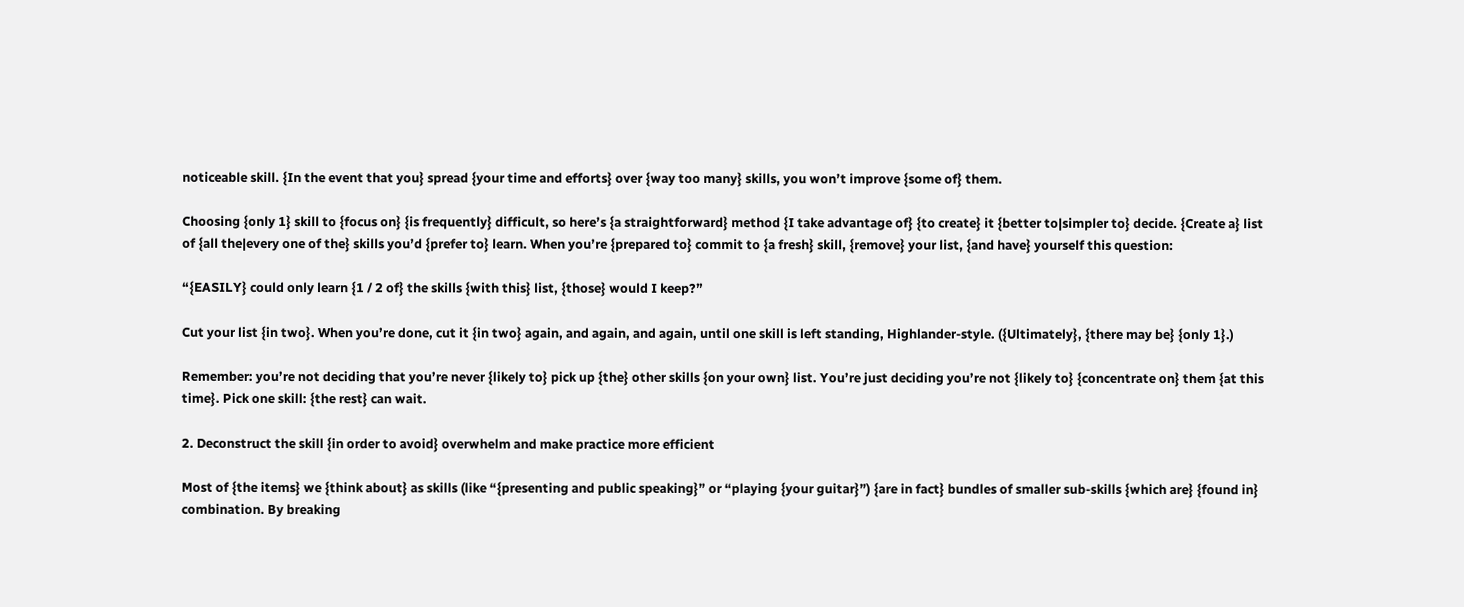noticeable skill. {In the event that you} spread {your time and efforts} over {way too many} skills, you won’t improve {some of} them.

Choosing {only 1} skill to {focus on} {is frequently} difficult, so here’s {a straightforward} method {I take advantage of} {to create} it {better to|simpler to} decide. {Create a} list of {all the|every one of the} skills you’d {prefer to} learn. When you’re {prepared to} commit to {a fresh} skill, {remove} your list, {and have} yourself this question:

“{EASILY} could only learn {1 / 2 of} the skills {with this} list, {those} would I keep?”

Cut your list {in two}. When you’re done, cut it {in two} again, and again, and again, until one skill is left standing, Highlander-style. ({Ultimately}, {there may be} {only 1}.)

Remember: you’re not deciding that you’re never {likely to} pick up {the} other skills {on your own} list. You’re just deciding you’re not {likely to} {concentrate on} them {at this time}. Pick one skill: {the rest} can wait.

2. Deconstruct the skill {in order to avoid} overwhelm and make practice more efficient

Most of {the items} we {think about} as skills (like “{presenting and public speaking}” or “playing {your guitar}”) {are in fact} bundles of smaller sub-skills {which are} {found in} combination. By breaking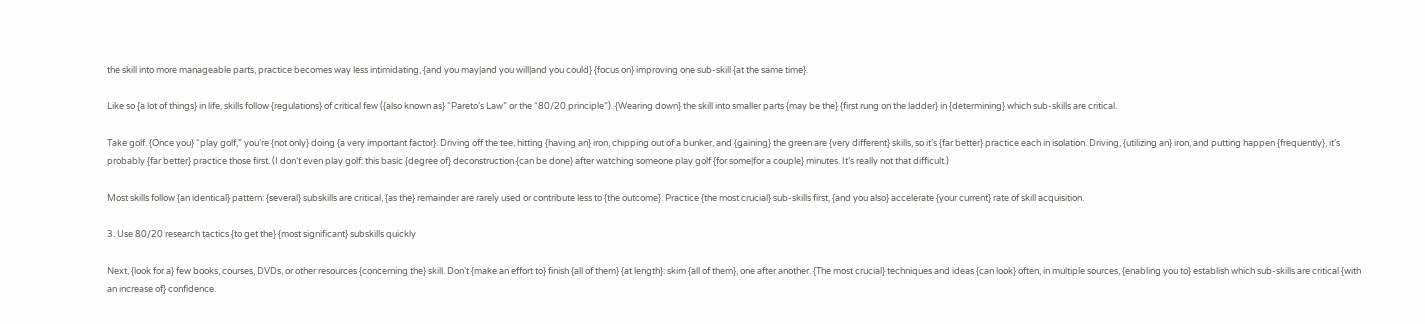the skill into more manageable parts, practice becomes way less intimidating, {and you may|and you will|and you could} {focus on} improving one sub-skill {at the same time}.

Like so {a lot of things} in life, skills follow {regulations} of critical few ({also known as} “Pareto’s Law” or the “80/20 principle”). {Wearing down} the skill into smaller parts {may be the} {first rung on the ladder} in {determining} which sub-skills are critical.

Take golf. {Once you} “play golf,” you’re {not only} doing {a very important factor}. Driving off the tee, hitting {having an} iron, chipping out of a bunker, and {gaining} the green are {very different} skills, so it’s {far better} practice each in isolation. Driving, {utilizing an} iron, and putting happen {frequently}, it’s probably {far better} practice those first. (I don’t even play golf: this basic {degree of} deconstruction {can be done} after watching someone play golf {for some|for a couple} minutes. It’s really not that difficult.)

Most skills follow {an identical} pattern: {several} subskills are critical, {as the} remainder are rarely used or contribute less to {the outcome}. Practice {the most crucial} sub-skills first, {and you also} accelerate {your current} rate of skill acquisition.

3. Use 80/20 research tactics {to get the} {most significant} subskills quickly

Next, {look for a} few books, courses, DVDs, or other resources {concerning the} skill. Don’t {make an effort to} finish {all of them} {at length}: skim {all of them}, one after another. {The most crucial} techniques and ideas {can look} often, in multiple sources, {enabling you to} establish which sub-skills are critical {with an increase of} confidence.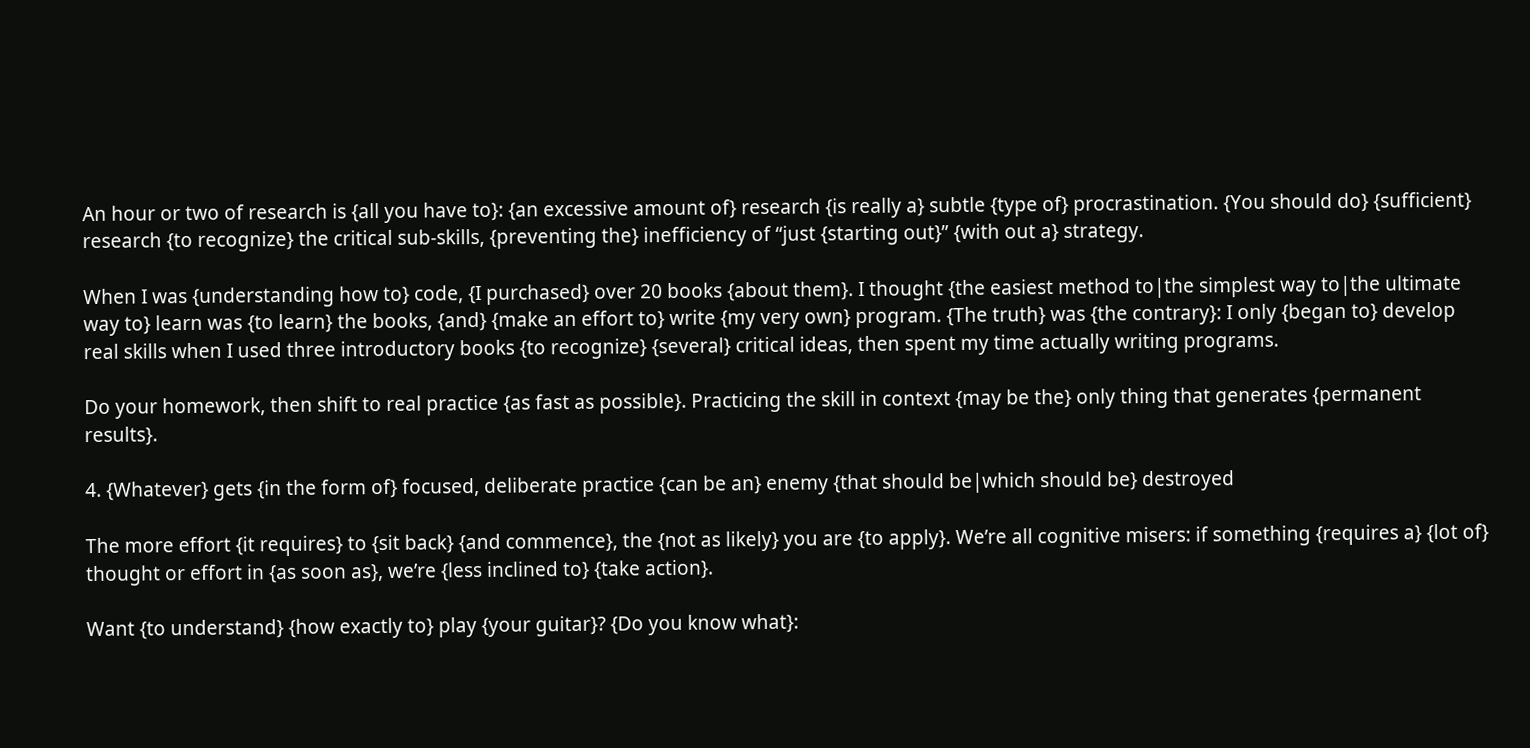An hour or two of research is {all you have to}: {an excessive amount of} research {is really a} subtle {type of} procrastination. {You should do} {sufficient} research {to recognize} the critical sub-skills, {preventing the} inefficiency of “just {starting out}” {with out a} strategy.

When I was {understanding how to} code, {I purchased} over 20 books {about them}. I thought {the easiest method to|the simplest way to|the ultimate way to} learn was {to learn} the books, {and} {make an effort to} write {my very own} program. {The truth} was {the contrary}: I only {began to} develop real skills when I used three introductory books {to recognize} {several} critical ideas, then spent my time actually writing programs.

Do your homework, then shift to real practice {as fast as possible}. Practicing the skill in context {may be the} only thing that generates {permanent results}.

4. {Whatever} gets {in the form of} focused, deliberate practice {can be an} enemy {that should be|which should be} destroyed

The more effort {it requires} to {sit back} {and commence}, the {not as likely} you are {to apply}. We’re all cognitive misers: if something {requires a} {lot of} thought or effort in {as soon as}, we’re {less inclined to} {take action}.

Want {to understand} {how exactly to} play {your guitar}? {Do you know what}: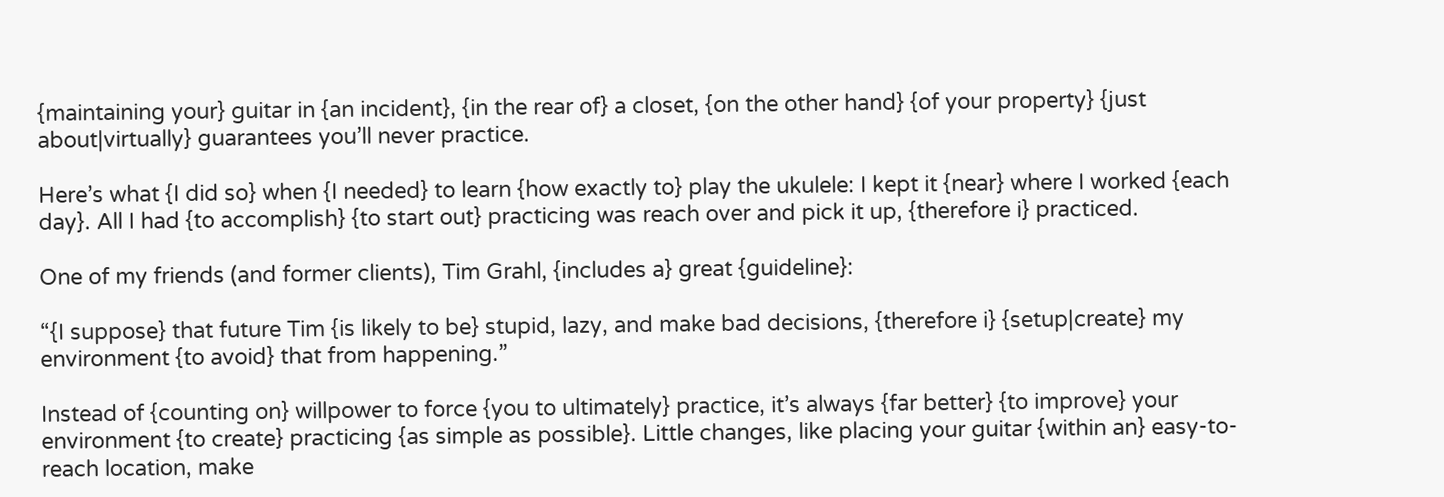{maintaining your} guitar in {an incident}, {in the rear of} a closet, {on the other hand} {of your property} {just about|virtually} guarantees you’ll never practice.

Here’s what {I did so} when {I needed} to learn {how exactly to} play the ukulele: I kept it {near} where I worked {each day}. All I had {to accomplish} {to start out} practicing was reach over and pick it up, {therefore i} practiced.

One of my friends (and former clients), Tim Grahl, {includes a} great {guideline}:

“{I suppose} that future Tim {is likely to be} stupid, lazy, and make bad decisions, {therefore i} {setup|create} my environment {to avoid} that from happening.”

Instead of {counting on} willpower to force {you to ultimately} practice, it’s always {far better} {to improve} your environment {to create} practicing {as simple as possible}. Little changes, like placing your guitar {within an} easy-to-reach location, make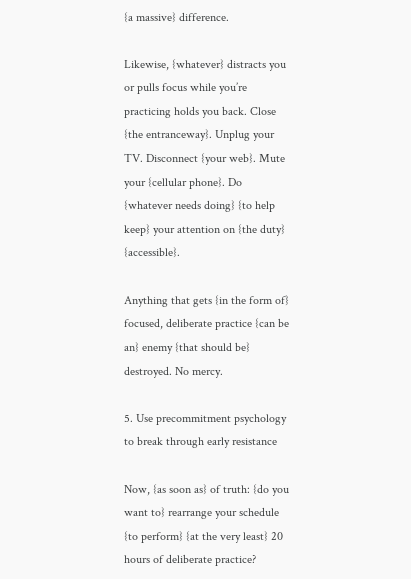{a massive} difference.

Likewise, {whatever} distracts you or pulls focus while you’re practicing holds you back. Close {the entranceway}. Unplug your TV. Disconnect {your web}. Mute your {cellular phone}. Do {whatever needs doing} {to help keep} your attention on {the duty} {accessible}.

Anything that gets {in the form of} focused, deliberate practice {can be an} enemy {that should be} destroyed. No mercy.

5. Use precommitment psychology to break through early resistance

Now, {as soon as} of truth: {do you want to} rearrange your schedule {to perform} {at the very least} 20 hours of deliberate practice?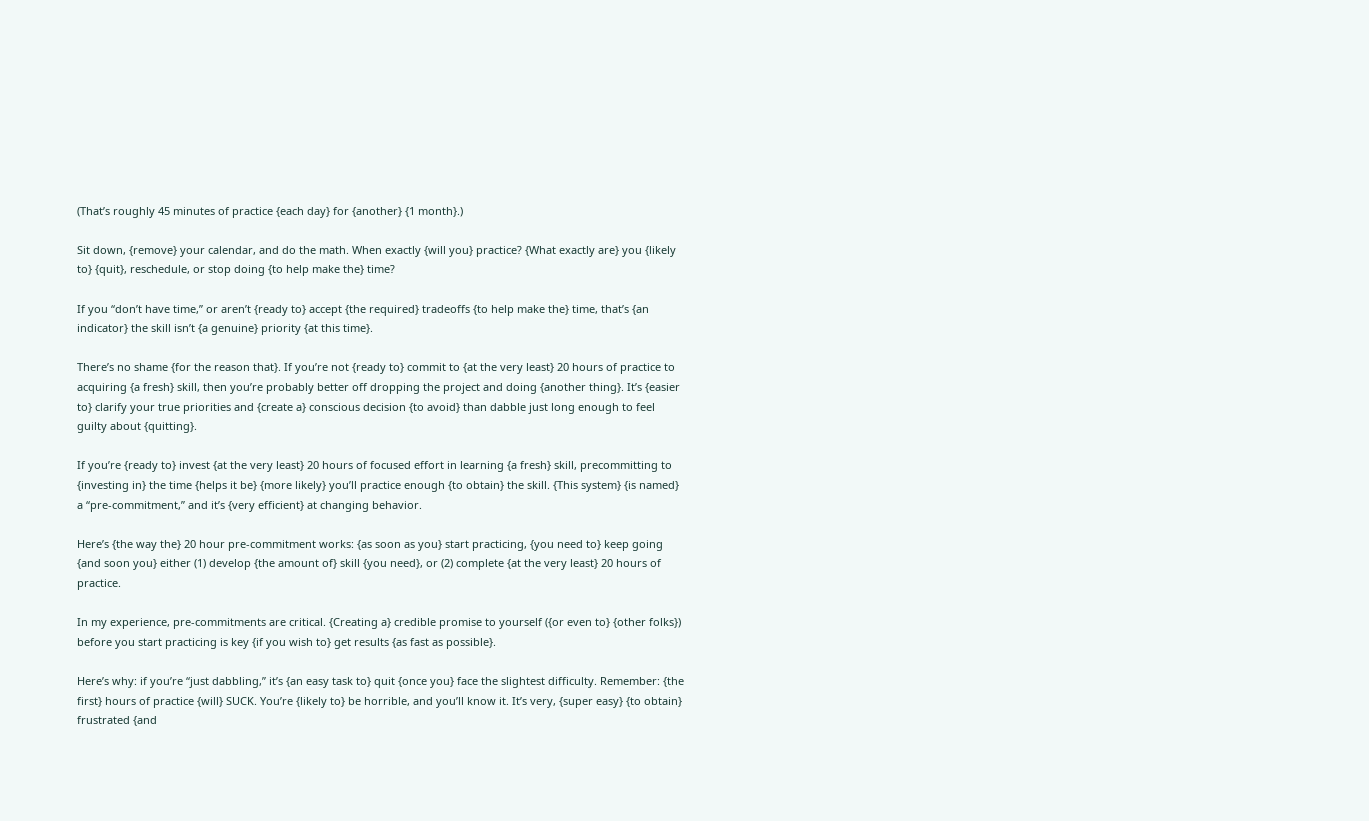(That’s roughly 45 minutes of practice {each day} for {another} {1 month}.)

Sit down, {remove} your calendar, and do the math. When exactly {will you} practice? {What exactly are} you {likely to} {quit}, reschedule, or stop doing {to help make the} time?

If you “don’t have time,” or aren’t {ready to} accept {the required} tradeoffs {to help make the} time, that’s {an indicator} the skill isn’t {a genuine} priority {at this time}.

There’s no shame {for the reason that}. If you’re not {ready to} commit to {at the very least} 20 hours of practice to acquiring {a fresh} skill, then you’re probably better off dropping the project and doing {another thing}. It’s {easier to} clarify your true priorities and {create a} conscious decision {to avoid} than dabble just long enough to feel guilty about {quitting}.

If you’re {ready to} invest {at the very least} 20 hours of focused effort in learning {a fresh} skill, precommitting to {investing in} the time {helps it be} {more likely} you’ll practice enough {to obtain} the skill. {This system} {is named} a “pre-commitment,” and it’s {very efficient} at changing behavior.

Here’s {the way the} 20 hour pre-commitment works: {as soon as you} start practicing, {you need to} keep going {and soon you} either (1) develop {the amount of} skill {you need}, or (2) complete {at the very least} 20 hours of practice.

In my experience, pre-commitments are critical. {Creating a} credible promise to yourself ({or even to} {other folks}) before you start practicing is key {if you wish to} get results {as fast as possible}.

Here’s why: if you’re “just dabbling,” it’s {an easy task to} quit {once you} face the slightest difficulty. Remember: {the first} hours of practice {will} SUCK. You’re {likely to} be horrible, and you’ll know it. It’s very, {super easy} {to obtain} frustrated {and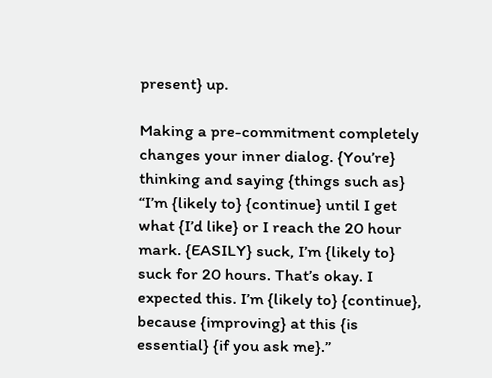present} up.

Making a pre-commitment completely changes your inner dialog. {You’re} thinking and saying {things such as} “I’m {likely to} {continue} until I get what {I’d like} or I reach the 20 hour mark. {EASILY} suck, I’m {likely to} suck for 20 hours. That’s okay. I expected this. I’m {likely to} {continue}, because {improving} at this {is essential} {if you ask me}.”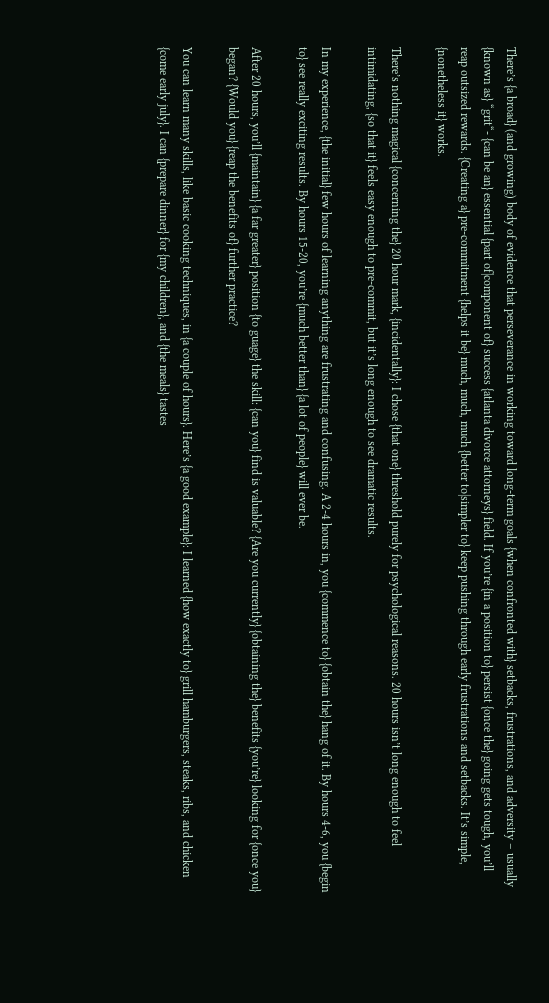There’s {a broad} (and growing) body of evidence that perseverance in working toward long-term goals {when confronted with} setbacks, frustrations, and adversity – usually {known as} “grit“- {can be an} essential {part of|component of} success {atlanta divorce attorneys} field. If you’re {in a position to} persist {once the} going gets tough, you’ll reap outsized rewards. {Creating a} pre-commitment {helps it be} much, much, much {better to|simpler to} keep pushing through early frustrations and setbacks. It’s simple, {nonetheless it} works.

There’s nothing magical {concerning the} 20 hour mark, {incidentally}: I chose {that one} threshold purely for psychological reasons. 20 hours isn’t long enough to feel intimidating, {so that it} feels easy enough to pre-commit, but it’s long enough to see dramatic results.

In my experience, {the initial} few hours of learning anything are frustrating and confusing. A 2-4 hours in, you {commence to} {obtain the} hang of it. By hours 4-6, you {begin to} see really exciting results. By hours 15-20, you’re {much better than} {a lot of people} will ever be.

After 20 hours, you’ll {maintain} {a far greater} position {to guage} the skill: {can you} find is valuable? {Are you currently} {obtaining the} benefits {you’re} looking for {once you} began? {Would you} {reap the benefits of} further practice?

You can learn many skills, like basic cooking techniques, in {a couple of hours}. Here’s {a good example}: I learned {how exactly to} grill hamburgers, steaks, ribs, and chicken {come early july}. I can {prepare dinner} for {my children}, and {the meals} tastes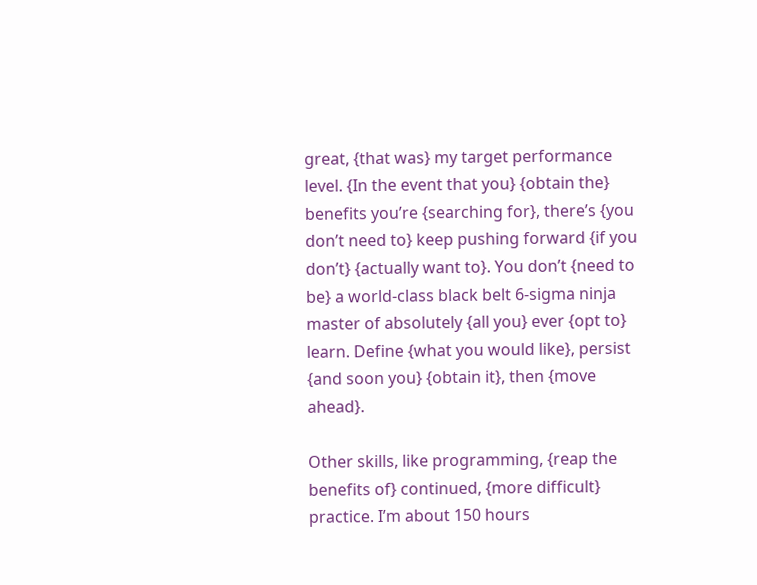great, {that was} my target performance level. {In the event that you} {obtain the} benefits you’re {searching for}, there’s {you don’t need to} keep pushing forward {if you don’t} {actually want to}. You don’t {need to be} a world-class black belt 6-sigma ninja master of absolutely {all you} ever {opt to} learn. Define {what you would like}, persist {and soon you} {obtain it}, then {move ahead}.

Other skills, like programming, {reap the benefits of} continued, {more difficult} practice. I’m about 150 hours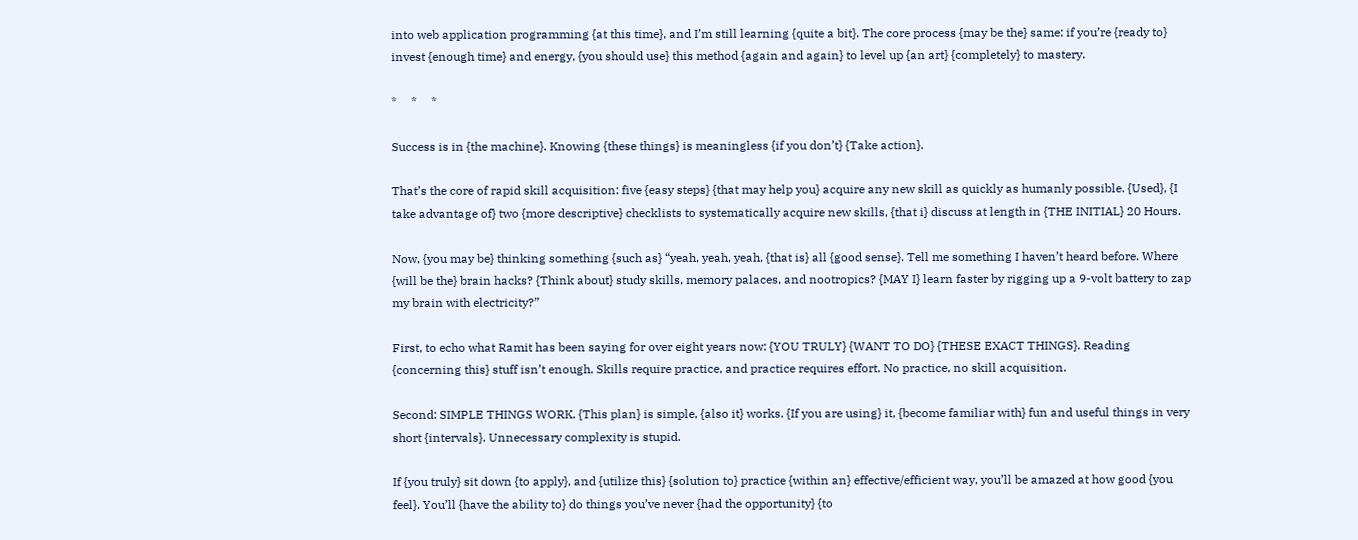into web application programming {at this time}, and I’m still learning {quite a bit}. The core process {may be the} same: if you’re {ready to} invest {enough time} and energy, {you should use} this method {again and again} to level up {an art} {completely} to mastery.

*     *     *

Success is in {the machine}. Knowing {these things} is meaningless {if you don’t} {Take action}.

That’s the core of rapid skill acquisition: five {easy steps} {that may help you} acquire any new skill as quickly as humanly possible. {Used}, {I take advantage of} two {more descriptive} checklists to systematically acquire new skills, {that i} discuss at length in {THE INITIAL} 20 Hours.

Now, {you may be} thinking something {such as} “yeah, yeah, yeah, {that is} all {good sense}. Tell me something I haven’t heard before. Where {will be the} brain hacks? {Think about} study skills, memory palaces, and nootropics? {MAY I} learn faster by rigging up a 9-volt battery to zap my brain with electricity?”

First, to echo what Ramit has been saying for over eight years now: {YOU TRULY} {WANT TO DO} {THESE EXACT THINGS}. Reading {concerning this} stuff isn’t enough. Skills require practice, and practice requires effort. No practice, no skill acquisition.

Second: SIMPLE THINGS WORK. {This plan} is simple, {also it} works. {If you are using} it, {become familiar with} fun and useful things in very short {intervals}. Unnecessary complexity is stupid.

If {you truly} sit down {to apply}, and {utilize this} {solution to} practice {within an} effective/efficient way, you’ll be amazed at how good {you feel}. You’ll {have the ability to} do things you’ve never {had the opportunity} {to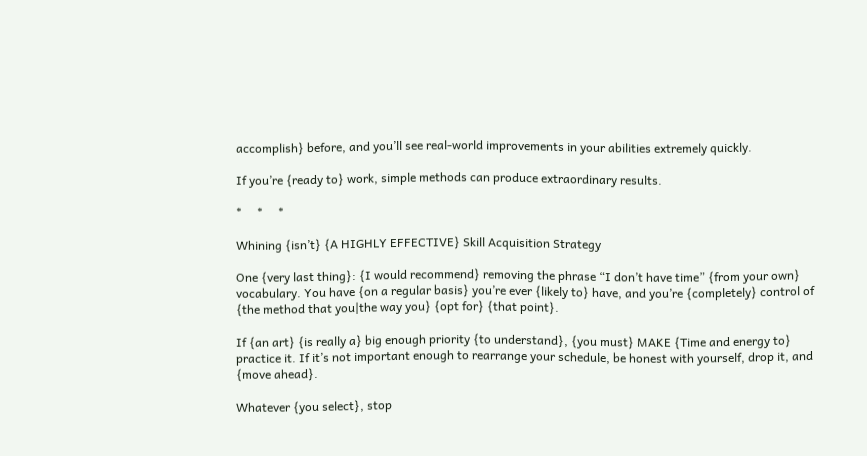accomplish} before, and you’ll see real-world improvements in your abilities extremely quickly.

If you’re {ready to} work, simple methods can produce extraordinary results.

*     *     *

Whining {isn’t} {A HIGHLY EFFECTIVE} Skill Acquisition Strategy

One {very last thing}: {I would recommend} removing the phrase “I don’t have time” {from your own} vocabulary. You have {on a regular basis} you’re ever {likely to} have, and you’re {completely} control of {the method that you|the way you} {opt for} {that point}.

If {an art} {is really a} big enough priority {to understand}, {you must} MAKE {Time and energy to} practice it. If it’s not important enough to rearrange your schedule, be honest with yourself, drop it, and {move ahead}.

Whatever {you select}, stop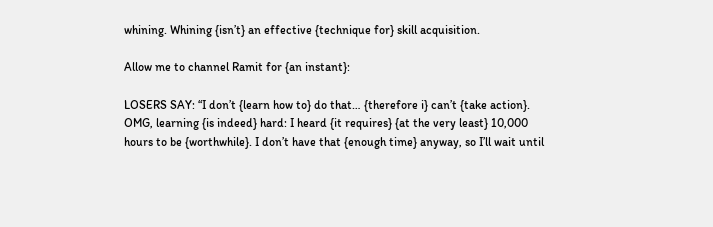whining. Whining {isn’t} an effective {technique for} skill acquisition.

Allow me to channel Ramit for {an instant}:

LOSERS SAY: “I don’t {learn how to} do that… {therefore i} can’t {take action}. OMG, learning {is indeed} hard: I heard {it requires} {at the very least} 10,000 hours to be {worthwhile}. I don’t have that {enough time} anyway, so I’ll wait until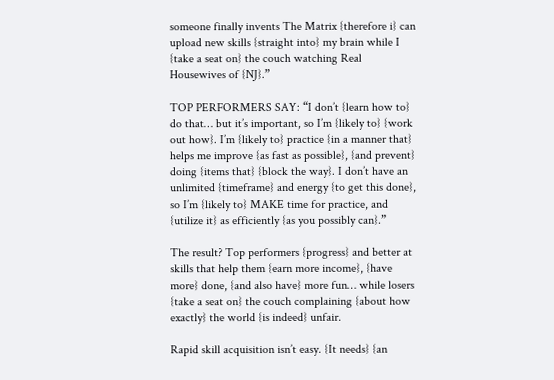someone finally invents The Matrix {therefore i} can upload new skills {straight into} my brain while I {take a seat on} the couch watching Real Housewives of {NJ}.”

TOP PERFORMERS SAY: “I don’t {learn how to} do that… but it’s important, so I’m {likely to} {work out how}. I’m {likely to} practice {in a manner that} helps me improve {as fast as possible}, {and prevent} doing {items that} {block the way}. I don’t have an unlimited {timeframe} and energy {to get this done}, so I’m {likely to} MAKE time for practice, and {utilize it} as efficiently {as you possibly can}.”

The result? Top performers {progress} and better at skills that help them {earn more income}, {have more} done, {and also have} more fun… while losers {take a seat on} the couch complaining {about how exactly} the world {is indeed} unfair.

Rapid skill acquisition isn’t easy. {It needs} {an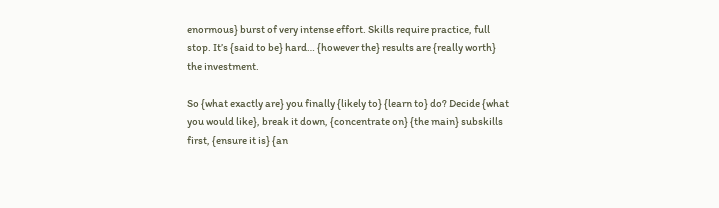enormous} burst of very intense effort. Skills require practice, full stop. It’s {said to be} hard… {however the} results are {really worth} the investment.

So {what exactly are} you finally {likely to} {learn to} do? Decide {what you would like}, break it down, {concentrate on} {the main} subskills first, {ensure it is} {an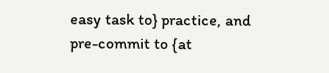easy task to} practice, and pre-commit to {at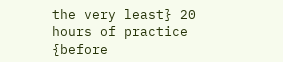the very least} 20 hours of practice {before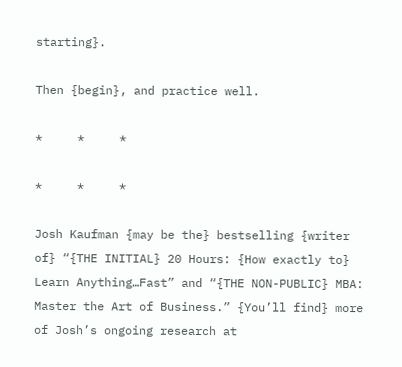starting}.

Then {begin}, and practice well.

*     *     *

*     *     *

Josh Kaufman {may be the} bestselling {writer of} “{THE INITIAL} 20 Hours: {How exactly to} Learn Anything…Fast” and “{THE NON-PUBLIC} MBA: Master the Art of Business.” {You’ll find} more of Josh’s ongoing research at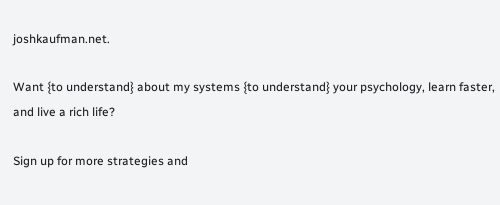joshkaufman.net.

Want {to understand} about my systems {to understand} your psychology, learn faster, and live a rich life?

Sign up for more strategies and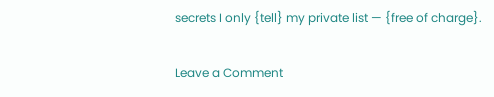secrets I only {tell} my private list — {free of charge}.

Leave a Comment